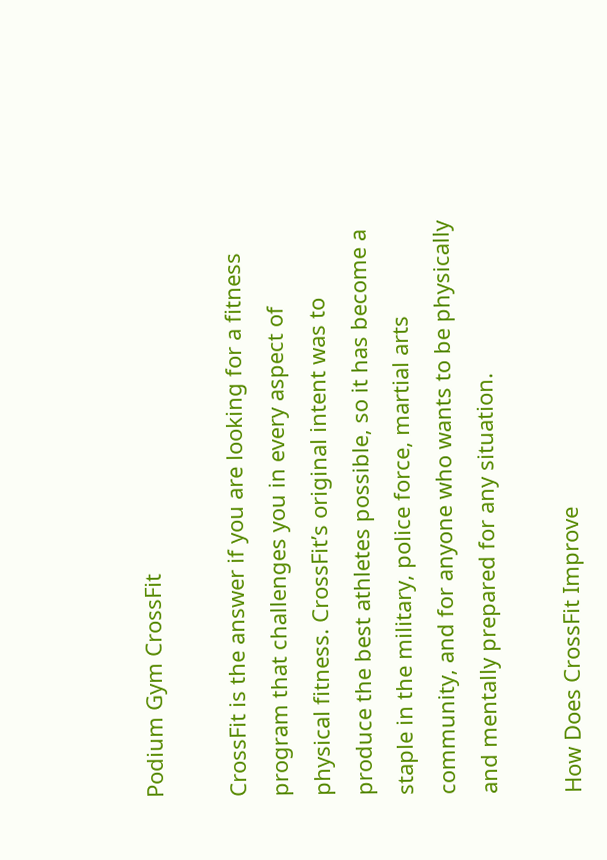Podium Gym CrossFit

CrossFit is the answer if you are looking for a fitness program that challenges you in every aspect of physical fitness. CrossFit’s original intent was to produce the best athletes possible, so it has become a staple in the military, police force, martial arts community, and for anyone who wants to be physically and mentally prepared for any situation.

How Does CrossFit Improve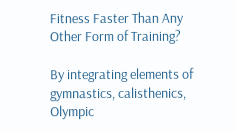Fitness Faster Than Any Other Form of Training?

By integrating elements of gymnastics, calisthenics, Olympic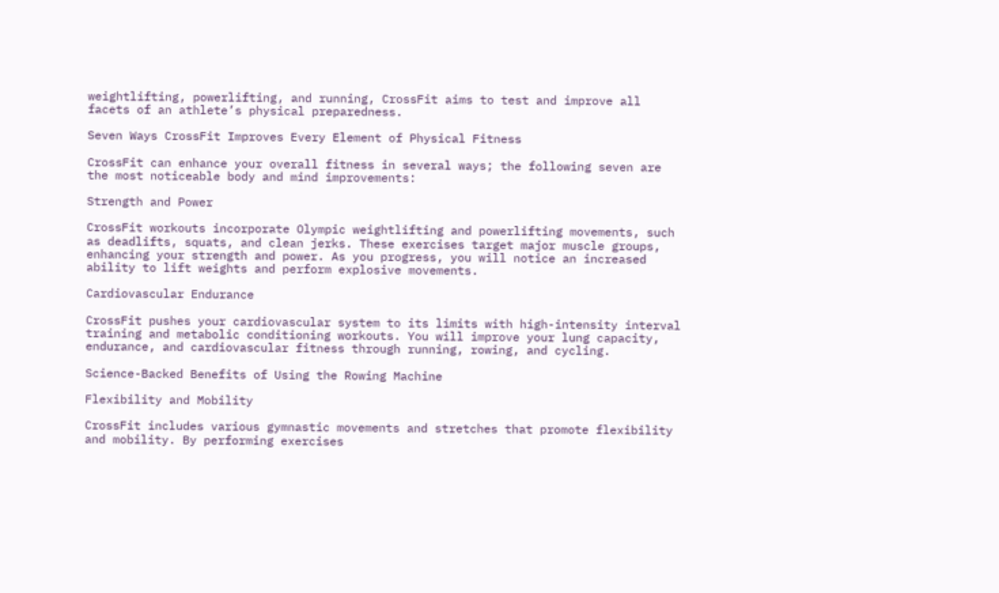weightlifting, powerlifting, and running, CrossFit aims to test and improve all facets of an athlete’s physical preparedness.

Seven Ways CrossFit Improves Every Element of Physical Fitness

CrossFit can enhance your overall fitness in several ways; the following seven are the most noticeable body and mind improvements:

Strength and Power

CrossFit workouts incorporate Olympic weightlifting and powerlifting movements, such as deadlifts, squats, and clean jerks. These exercises target major muscle groups, enhancing your strength and power. As you progress, you will notice an increased ability to lift weights and perform explosive movements.

Cardiovascular Endurance

CrossFit pushes your cardiovascular system to its limits with high-intensity interval training and metabolic conditioning workouts. You will improve your lung capacity, endurance, and cardiovascular fitness through running, rowing, and cycling.

Science-Backed Benefits of Using the Rowing Machine

Flexibility and Mobility

CrossFit includes various gymnastic movements and stretches that promote flexibility and mobility. By performing exercises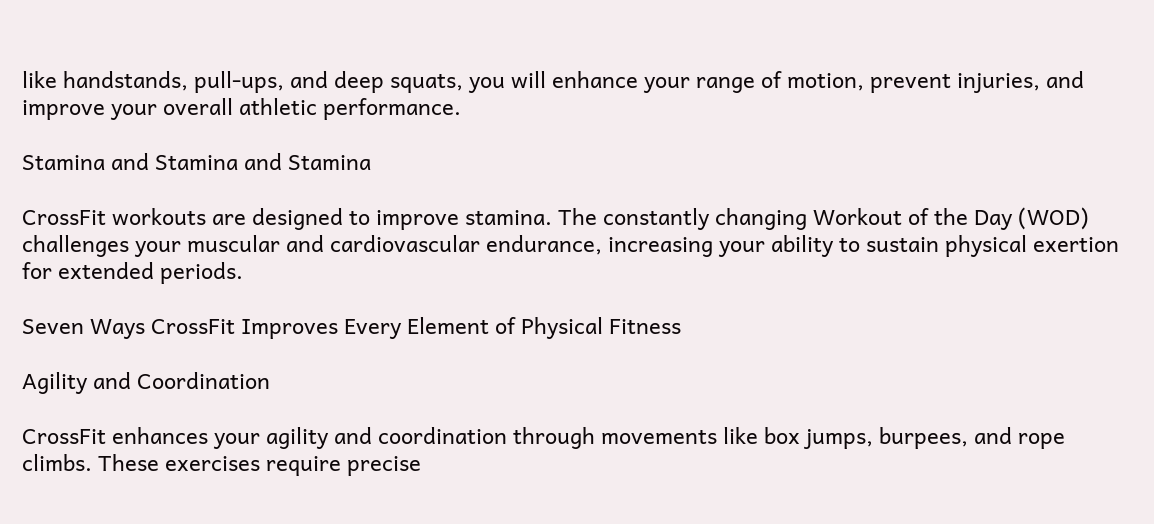like handstands, pull-ups, and deep squats, you will enhance your range of motion, prevent injuries, and improve your overall athletic performance.

Stamina and Stamina and Stamina

CrossFit workouts are designed to improve stamina. The constantly changing Workout of the Day (WOD) challenges your muscular and cardiovascular endurance, increasing your ability to sustain physical exertion for extended periods.

Seven Ways CrossFit Improves Every Element of Physical Fitness

Agility and Coordination

CrossFit enhances your agility and coordination through movements like box jumps, burpees, and rope climbs. These exercises require precise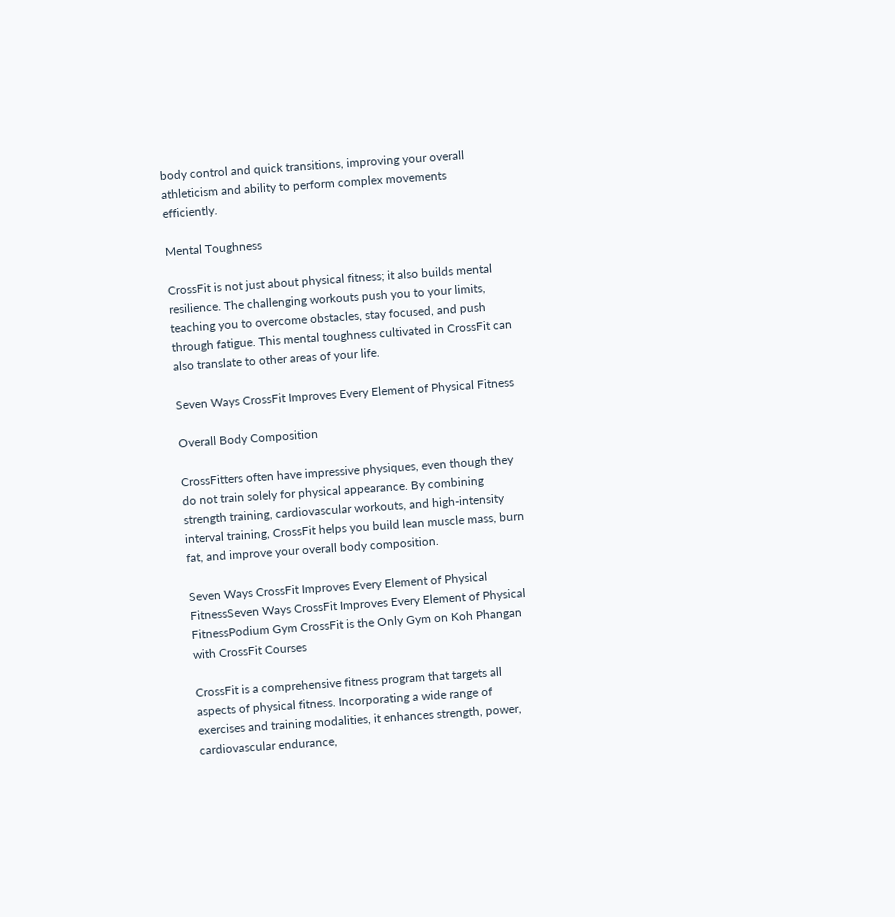body control and quick transitions, improving your overall athleticism and ability to perform complex movements efficiently.

Mental Toughness

CrossFit is not just about physical fitness; it also builds mental resilience. The challenging workouts push you to your limits, teaching you to overcome obstacles, stay focused, and push through fatigue. This mental toughness cultivated in CrossFit can also translate to other areas of your life.

Seven Ways CrossFit Improves Every Element of Physical Fitness

Overall Body Composition

CrossFitters often have impressive physiques, even though they do not train solely for physical appearance. By combining strength training, cardiovascular workouts, and high-intensity interval training, CrossFit helps you build lean muscle mass, burn fat, and improve your overall body composition.

Seven Ways CrossFit Improves Every Element of Physical FitnessSeven Ways CrossFit Improves Every Element of Physical FitnessPodium Gym CrossFit is the Only Gym on Koh Phangan with CrossFit Courses

CrossFit is a comprehensive fitness program that targets all aspects of physical fitness. Incorporating a wide range of exercises and training modalities, it enhances strength, power, cardiovascular endurance,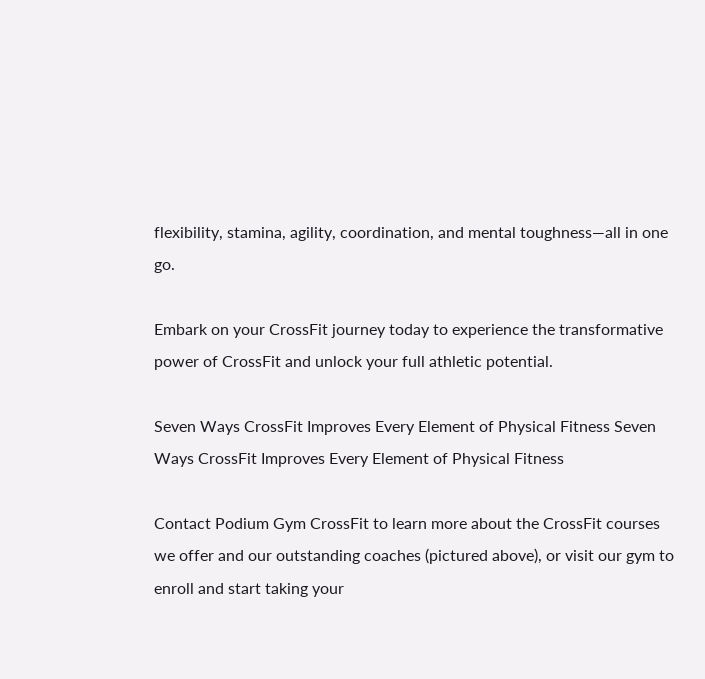flexibility, stamina, agility, coordination, and mental toughness—all in one go.

Embark on your CrossFit journey today to experience the transformative power of CrossFit and unlock your full athletic potential.

Seven Ways CrossFit Improves Every Element of Physical Fitness Seven Ways CrossFit Improves Every Element of Physical Fitness

Contact Podium Gym CrossFit to learn more about the CrossFit courses we offer and our outstanding coaches (pictured above), or visit our gym to enroll and start taking your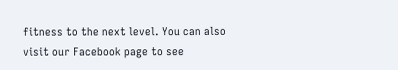fitness to the next level. You can also visit our Facebook page to see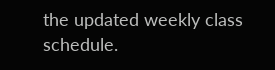the updated weekly class schedule.